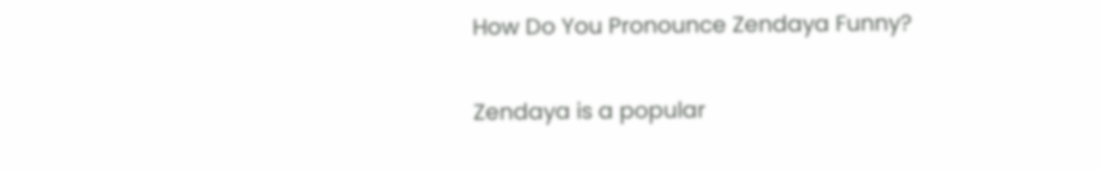How Do You Pronounce Zendaya Funny?

Zendaya is a popular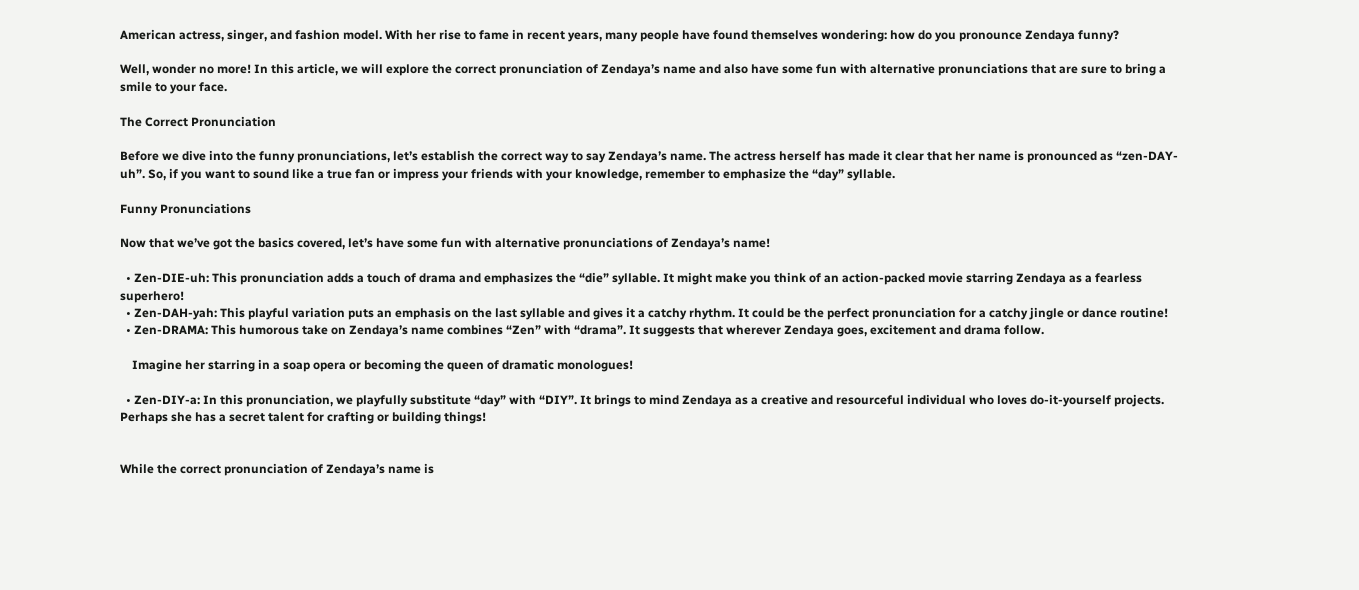American actress, singer, and fashion model. With her rise to fame in recent years, many people have found themselves wondering: how do you pronounce Zendaya funny?

Well, wonder no more! In this article, we will explore the correct pronunciation of Zendaya’s name and also have some fun with alternative pronunciations that are sure to bring a smile to your face.

The Correct Pronunciation

Before we dive into the funny pronunciations, let’s establish the correct way to say Zendaya’s name. The actress herself has made it clear that her name is pronounced as “zen-DAY-uh”. So, if you want to sound like a true fan or impress your friends with your knowledge, remember to emphasize the “day” syllable.

Funny Pronunciations

Now that we’ve got the basics covered, let’s have some fun with alternative pronunciations of Zendaya’s name!

  • Zen-DIE-uh: This pronunciation adds a touch of drama and emphasizes the “die” syllable. It might make you think of an action-packed movie starring Zendaya as a fearless superhero!
  • Zen-DAH-yah: This playful variation puts an emphasis on the last syllable and gives it a catchy rhythm. It could be the perfect pronunciation for a catchy jingle or dance routine!
  • Zen-DRAMA: This humorous take on Zendaya’s name combines “Zen” with “drama”. It suggests that wherever Zendaya goes, excitement and drama follow.

    Imagine her starring in a soap opera or becoming the queen of dramatic monologues!

  • Zen-DIY-a: In this pronunciation, we playfully substitute “day” with “DIY”. It brings to mind Zendaya as a creative and resourceful individual who loves do-it-yourself projects. Perhaps she has a secret talent for crafting or building things!


While the correct pronunciation of Zendaya’s name is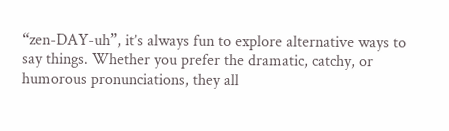“zen-DAY-uh”, it’s always fun to explore alternative ways to say things. Whether you prefer the dramatic, catchy, or humorous pronunciations, they all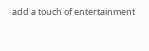add a touch of entertainment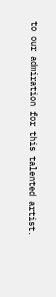to our admiration for this talented artist.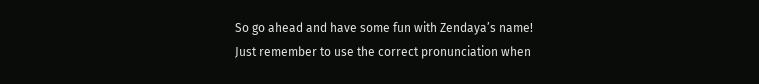So go ahead and have some fun with Zendaya’s name! Just remember to use the correct pronunciation when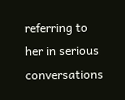referring to her in serious conversations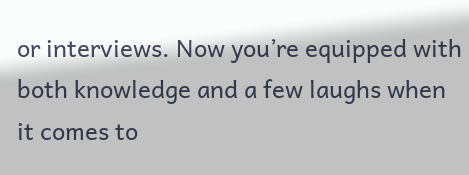or interviews. Now you’re equipped with both knowledge and a few laughs when it comes to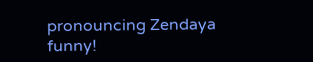pronouncing Zendaya funny!